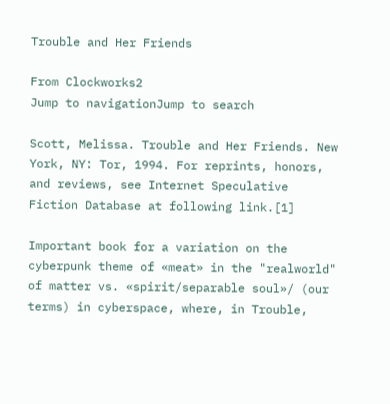Trouble and Her Friends

From Clockworks2
Jump to navigationJump to search

Scott, Melissa. Trouble and Her Friends. New York, NY: Tor, 1994. For reprints, honors, and reviews, see Internet Speculative Fiction Database at following link.[1]

Important book for a variation on the cyberpunk theme of «meat» in the "realworld" of matter vs. «spirit/separable soul»/ (our terms) in cyberspace, where, in Trouble,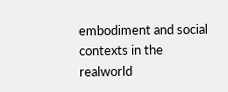embodiment and social contexts in the realworld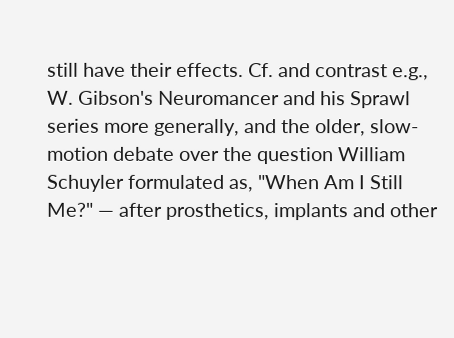still have their effects. Cf. and contrast e.g., W. Gibson's Neuromancer and his Sprawl series more generally, and the older, slow-motion debate over the question William Schuyler formulated as, "When Am I Still Me?" — after prosthetics, implants and other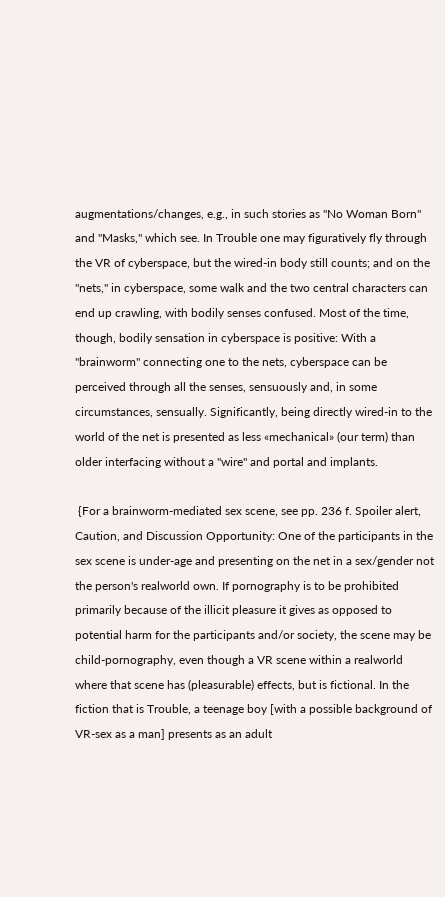augmentations/changes, e.g., in such stories as "No Woman Born" and "Masks," which see. In Trouble one may figuratively fly through the VR of cyberspace, but the wired-in body still counts; and on the "nets," in cyberspace, some walk and the two central characters can end up crawling, with bodily senses confused. Most of the time, though, bodily sensation in cyberspace is positive: With a "brainworm" connecting one to the nets, cyberspace can be perceived through all the senses, sensuously and, in some circumstances, sensually. Significantly, being directly wired-in to the world of the net is presented as less «mechanical» (our term) than older interfacing without a "wire" and portal and implants.

 {For a brainworm-mediated sex scene, see pp. 236 f. Spoiler alert, Caution, and Discussion Opportunity: One of the participants in the sex scene is under-age and presenting on the net in a sex/gender not the person's realworld own. If pornography is to be prohibited primarily because of the illicit pleasure it gives as opposed to potential harm for the participants and/or society, the scene may be child-pornography, even though a VR scene within a realworld where that scene has (pleasurable) effects, but is fictional. In the fiction that is Trouble, a teenage boy [with a possible background of VR-sex as a man] presents as an adult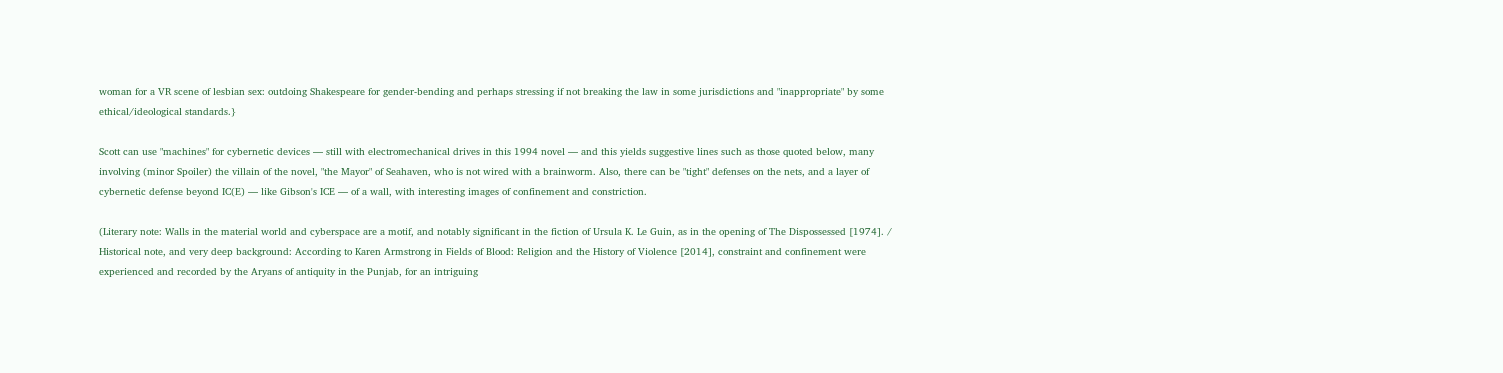woman for a VR scene of lesbian sex: outdoing Shakespeare for gender-bending and perhaps stressing if not breaking the law in some jurisdictions and "inappropriate" by some ethical/ideological standards.}

Scott can use "machines" for cybernetic devices — still with electromechanical drives in this 1994 novel — and this yields suggestive lines such as those quoted below, many involving (minor Spoiler) the villain of the novel, "the Mayor" of Seahaven, who is not wired with a brainworm. Also, there can be "tight" defenses on the nets, and a layer of cybernetic defense beyond IC(E) — like Gibson's ICE — of a wall, with interesting images of confinement and constriction.

(Literary note: Walls in the material world and cyberspace are a motif, and notably significant in the fiction of Ursula K. Le Guin, as in the opening of The Dispossessed [1974]. / Historical note, and very deep background: According to Karen Armstrong in Fields of Blood: Religion and the History of Violence [2014], constraint and confinement were experienced and recorded by the Aryans of antiquity in the Punjab, for an intriguing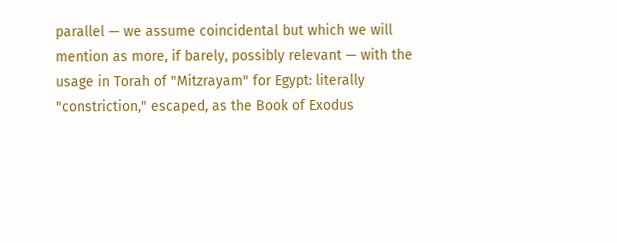parallel — we assume coincidental but which we will mention as more, if barely, possibly relevant — with the usage in Torah of "Mitzrayam" for Egypt: literally "constriction," escaped, as the Book of Exodus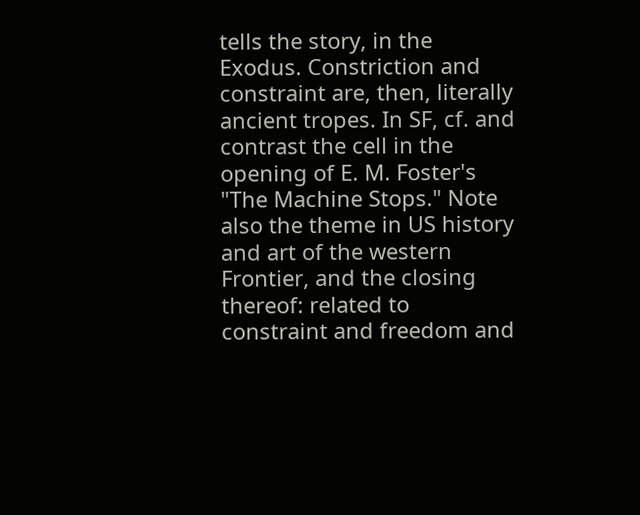tells the story, in the Exodus. Constriction and constraint are, then, literally ancient tropes. In SF, cf. and contrast the cell in the opening of E. M. Foster's "The Machine Stops." Note also the theme in US history and art of the western Frontier, and the closing thereof: related to constraint and freedom and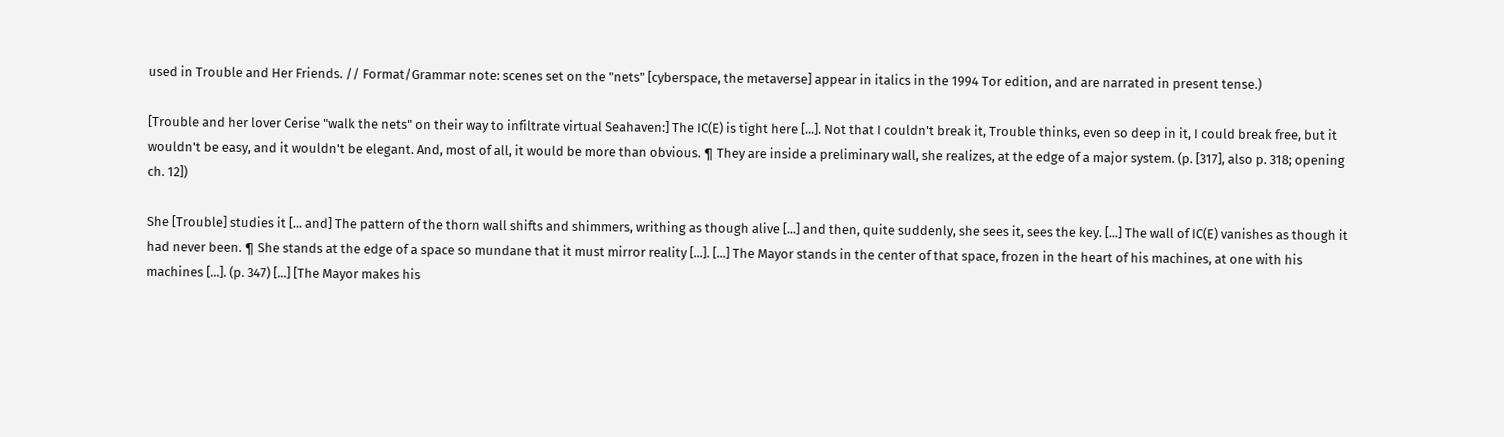used in Trouble and Her Friends. // Format/Grammar note: scenes set on the "nets" [cyberspace, the metaverse] appear in italics in the 1994 Tor edition, and are narrated in present tense.)

[Trouble and her lover Cerise "walk the nets" on their way to infiltrate virtual Seahaven:] The IC(E) is tight here [...]. Not that I couldn't break it, Trouble thinks, even so deep in it, I could break free, but it wouldn't be easy, and it wouldn't be elegant. And, most of all, it would be more than obvious. ¶ They are inside a preliminary wall, she realizes, at the edge of a major system. (p. [317], also p. 318; opening ch. 12])

She [Trouble] studies it [... and] The pattern of the thorn wall shifts and shimmers, writhing as though alive [...] and then, quite suddenly, she sees it, sees the key. [...] The wall of IC(E) vanishes as though it had never been. ¶ She stands at the edge of a space so mundane that it must mirror reality [...]. [...] The Mayor stands in the center of that space, frozen in the heart of his machines, at one with his machines [...]. (p. 347) [...] [The Mayor makes his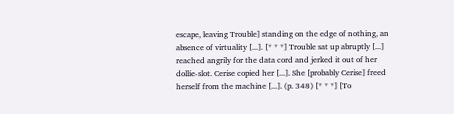escape, leaving Trouble] standing on the edge of nothing, an absence of virtuality [...]. [* * *] Trouble sat up abruptly [...] reached angrily for the data cord and jerked it out of her dollie-slot. Cerise copied her [...]. She [probably Cerise] freed herself from the machine [...]. (p. 348) [* * *] [To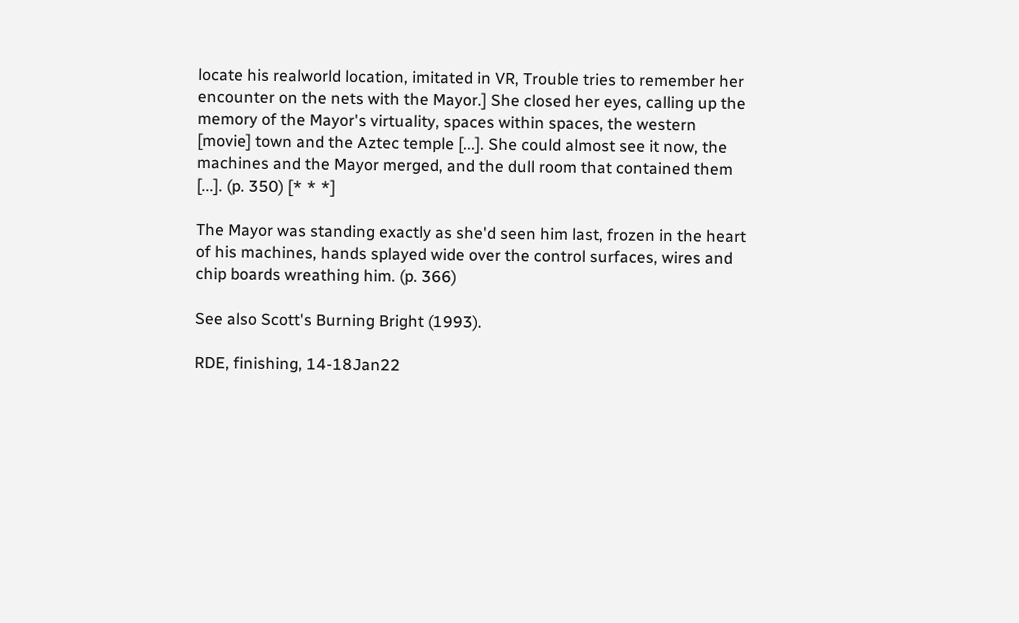locate his realworld location, imitated in VR, Trouble tries to remember her encounter on the nets with the Mayor.] She closed her eyes, calling up the memory of the Mayor's virtuality, spaces within spaces, the western [movie] town and the Aztec temple [...]. She could almost see it now, the machines and the Mayor merged, and the dull room that contained them [...]. (p. 350) [* * *]

The Mayor was standing exactly as she'd seen him last, frozen in the heart of his machines, hands splayed wide over the control surfaces, wires and chip boards wreathing him. (p. 366)

See also Scott's Burning Bright (1993).

RDE, finishing, 14-18Jan22